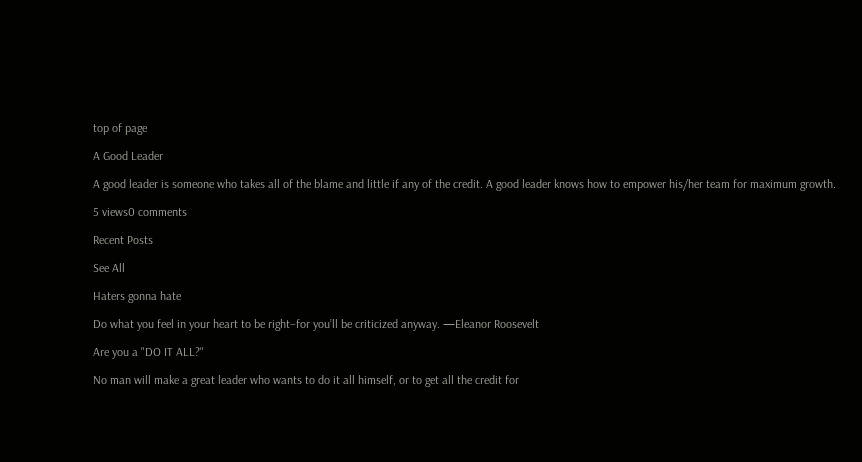top of page

A Good Leader

A good leader is someone who takes all of the blame and little if any of the credit. A good leader knows how to empower his/her team for maximum growth.

5 views0 comments

Recent Posts

See All

Haters gonna hate

Do what you feel in your heart to be right–for you’ll be criticized anyway. —Eleanor Roosevelt

Are you a "DO IT ALL?"

No man will make a great leader who wants to do it all himself, or to get all the credit for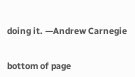doing it. —Andrew Carnegie


bottom of page